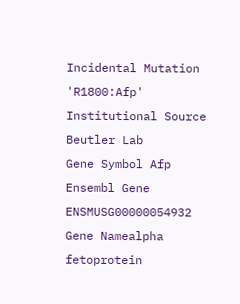Incidental Mutation 'R1800:Afp'
Institutional Source Beutler Lab
Gene Symbol Afp
Ensembl Gene ENSMUSG00000054932
Gene Namealpha fetoprotein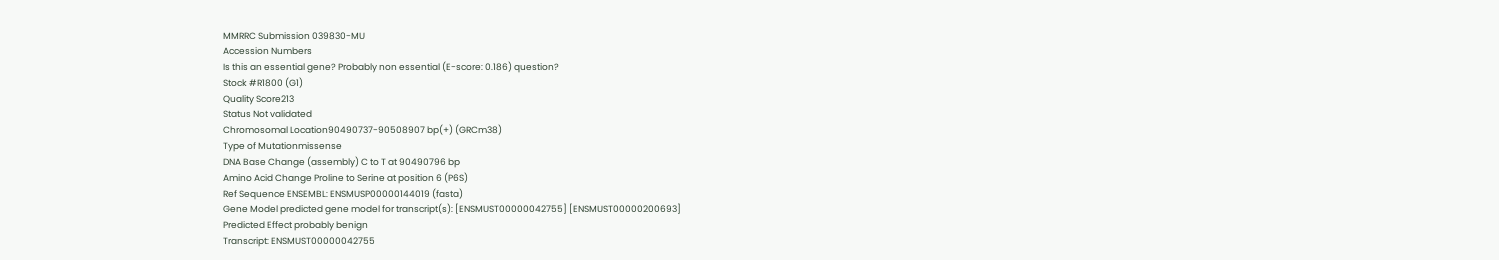MMRRC Submission 039830-MU
Accession Numbers
Is this an essential gene? Probably non essential (E-score: 0.186) question?
Stock #R1800 (G1)
Quality Score213
Status Not validated
Chromosomal Location90490737-90508907 bp(+) (GRCm38)
Type of Mutationmissense
DNA Base Change (assembly) C to T at 90490796 bp
Amino Acid Change Proline to Serine at position 6 (P6S)
Ref Sequence ENSEMBL: ENSMUSP00000144019 (fasta)
Gene Model predicted gene model for transcript(s): [ENSMUST00000042755] [ENSMUST00000200693]
Predicted Effect probably benign
Transcript: ENSMUST00000042755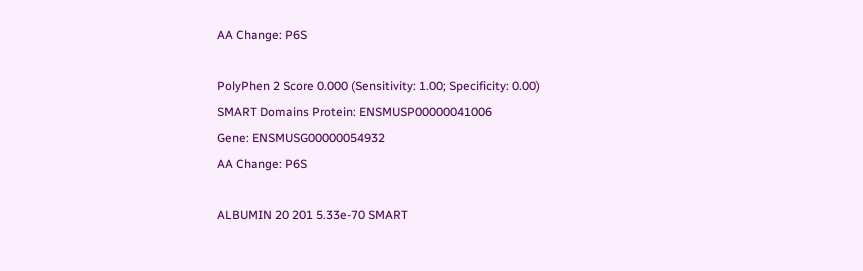AA Change: P6S

PolyPhen 2 Score 0.000 (Sensitivity: 1.00; Specificity: 0.00)
SMART Domains Protein: ENSMUSP00000041006
Gene: ENSMUSG00000054932
AA Change: P6S

ALBUMIN 20 201 5.33e-70 SMART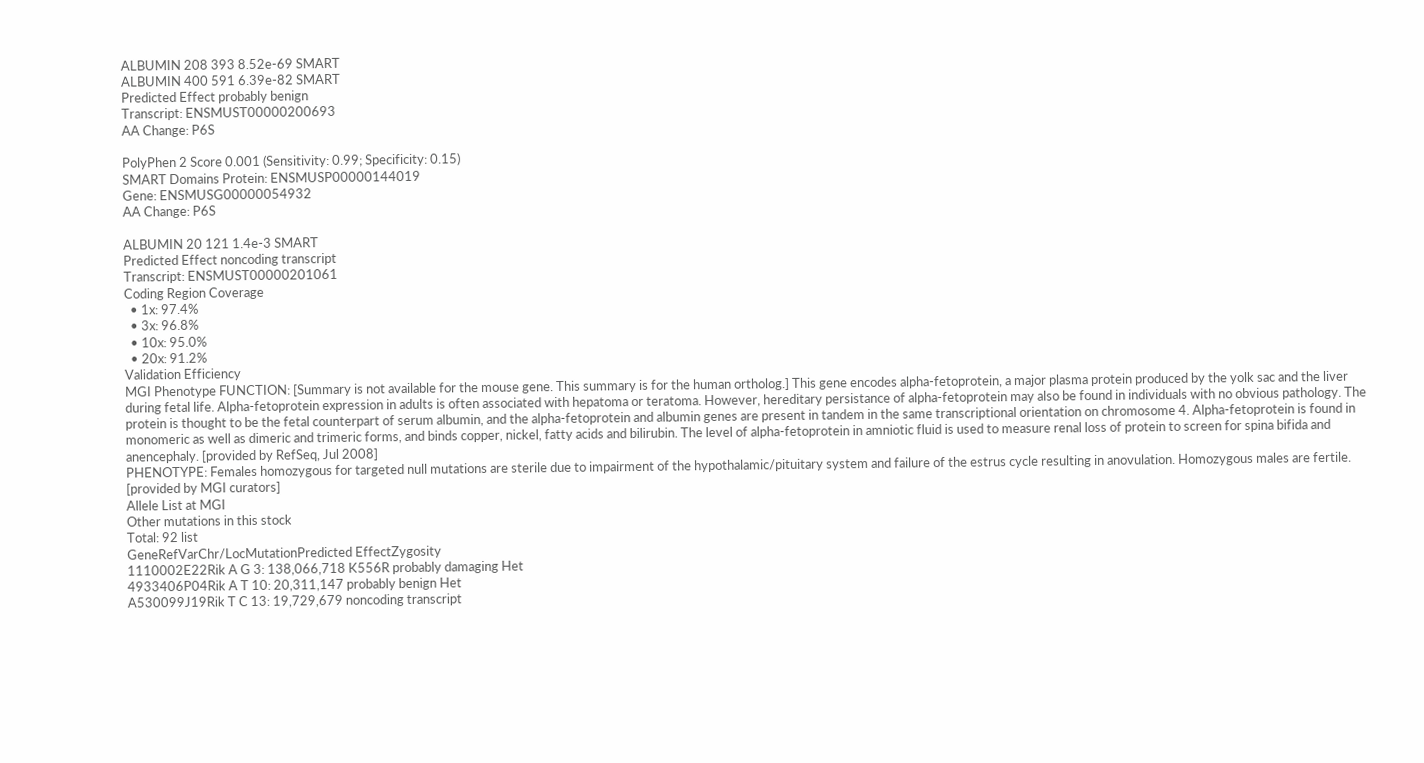ALBUMIN 208 393 8.52e-69 SMART
ALBUMIN 400 591 6.39e-82 SMART
Predicted Effect probably benign
Transcript: ENSMUST00000200693
AA Change: P6S

PolyPhen 2 Score 0.001 (Sensitivity: 0.99; Specificity: 0.15)
SMART Domains Protein: ENSMUSP00000144019
Gene: ENSMUSG00000054932
AA Change: P6S

ALBUMIN 20 121 1.4e-3 SMART
Predicted Effect noncoding transcript
Transcript: ENSMUST00000201061
Coding Region Coverage
  • 1x: 97.4%
  • 3x: 96.8%
  • 10x: 95.0%
  • 20x: 91.2%
Validation Efficiency
MGI Phenotype FUNCTION: [Summary is not available for the mouse gene. This summary is for the human ortholog.] This gene encodes alpha-fetoprotein, a major plasma protein produced by the yolk sac and the liver during fetal life. Alpha-fetoprotein expression in adults is often associated with hepatoma or teratoma. However, hereditary persistance of alpha-fetoprotein may also be found in individuals with no obvious pathology. The protein is thought to be the fetal counterpart of serum albumin, and the alpha-fetoprotein and albumin genes are present in tandem in the same transcriptional orientation on chromosome 4. Alpha-fetoprotein is found in monomeric as well as dimeric and trimeric forms, and binds copper, nickel, fatty acids and bilirubin. The level of alpha-fetoprotein in amniotic fluid is used to measure renal loss of protein to screen for spina bifida and anencephaly. [provided by RefSeq, Jul 2008]
PHENOTYPE: Females homozygous for targeted null mutations are sterile due to impairment of the hypothalamic/pituitary system and failure of the estrus cycle resulting in anovulation. Homozygous males are fertile. [provided by MGI curators]
Allele List at MGI
Other mutations in this stock
Total: 92 list
GeneRefVarChr/LocMutationPredicted EffectZygosity
1110002E22Rik A G 3: 138,066,718 K556R probably damaging Het
4933406P04Rik A T 10: 20,311,147 probably benign Het
A530099J19Rik T C 13: 19,729,679 noncoding transcript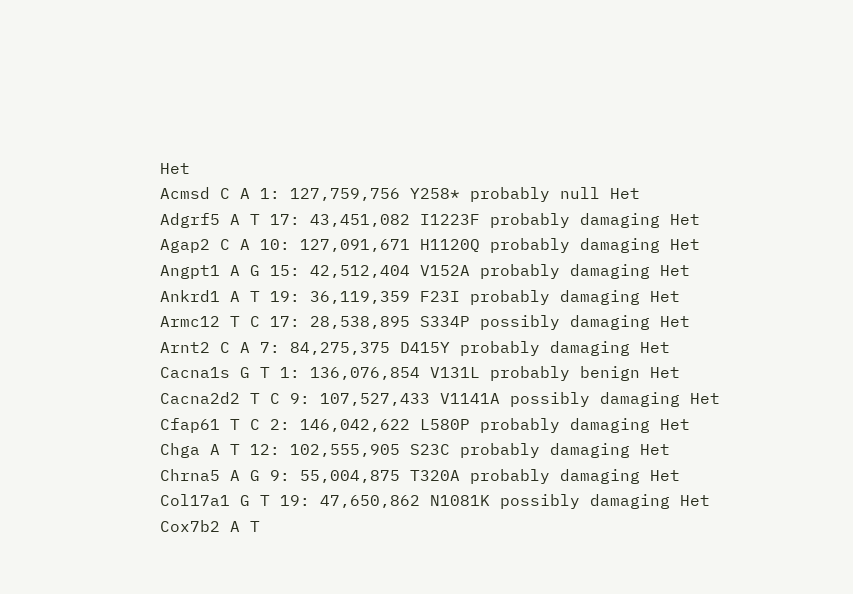Het
Acmsd C A 1: 127,759,756 Y258* probably null Het
Adgrf5 A T 17: 43,451,082 I1223F probably damaging Het
Agap2 C A 10: 127,091,671 H1120Q probably damaging Het
Angpt1 A G 15: 42,512,404 V152A probably damaging Het
Ankrd1 A T 19: 36,119,359 F23I probably damaging Het
Armc12 T C 17: 28,538,895 S334P possibly damaging Het
Arnt2 C A 7: 84,275,375 D415Y probably damaging Het
Cacna1s G T 1: 136,076,854 V131L probably benign Het
Cacna2d2 T C 9: 107,527,433 V1141A possibly damaging Het
Cfap61 T C 2: 146,042,622 L580P probably damaging Het
Chga A T 12: 102,555,905 S23C probably damaging Het
Chrna5 A G 9: 55,004,875 T320A probably damaging Het
Col17a1 G T 19: 47,650,862 N1081K possibly damaging Het
Cox7b2 A T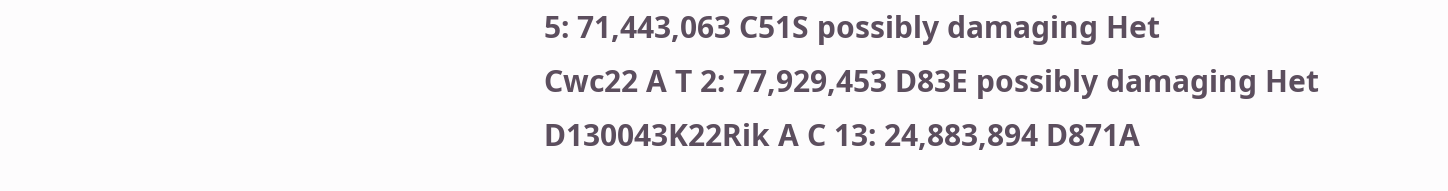5: 71,443,063 C51S possibly damaging Het
Cwc22 A T 2: 77,929,453 D83E possibly damaging Het
D130043K22Rik A C 13: 24,883,894 D871A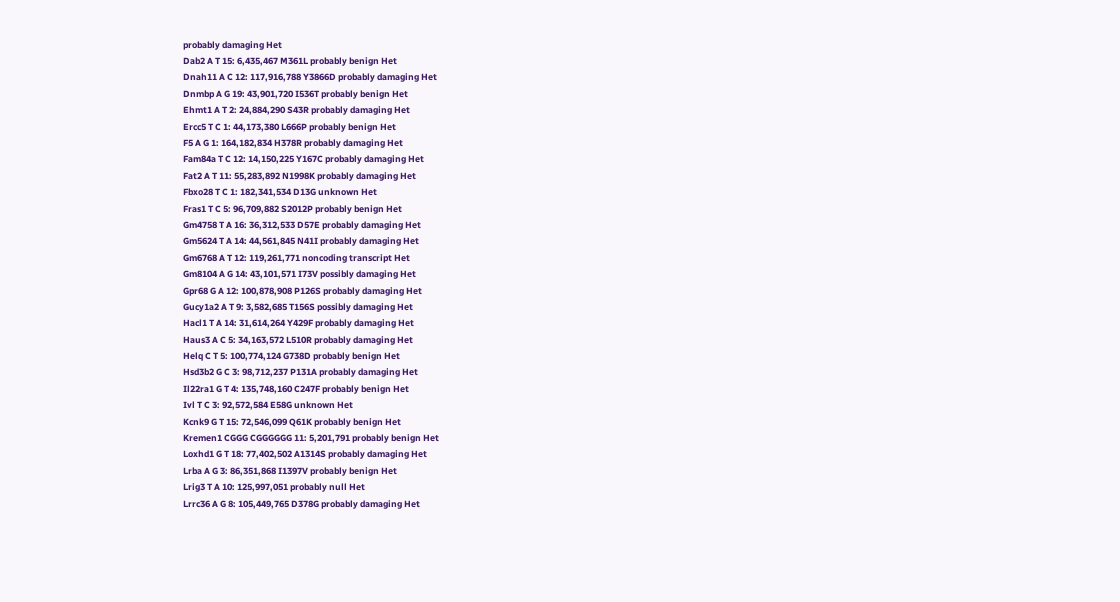probably damaging Het
Dab2 A T 15: 6,435,467 M361L probably benign Het
Dnah11 A C 12: 117,916,788 Y3866D probably damaging Het
Dnmbp A G 19: 43,901,720 I536T probably benign Het
Ehmt1 A T 2: 24,884,290 S43R probably damaging Het
Ercc5 T C 1: 44,173,380 L666P probably benign Het
F5 A G 1: 164,182,834 H378R probably damaging Het
Fam84a T C 12: 14,150,225 Y167C probably damaging Het
Fat2 A T 11: 55,283,892 N1998K probably damaging Het
Fbxo28 T C 1: 182,341,534 D13G unknown Het
Fras1 T C 5: 96,709,882 S2012P probably benign Het
Gm4758 T A 16: 36,312,533 D57E probably damaging Het
Gm5624 T A 14: 44,561,845 N41I probably damaging Het
Gm6768 A T 12: 119,261,771 noncoding transcript Het
Gm8104 A G 14: 43,101,571 I73V possibly damaging Het
Gpr68 G A 12: 100,878,908 P126S probably damaging Het
Gucy1a2 A T 9: 3,582,685 T156S possibly damaging Het
Hacl1 T A 14: 31,614,264 Y429F probably damaging Het
Haus3 A C 5: 34,163,572 L510R probably damaging Het
Helq C T 5: 100,774,124 G738D probably benign Het
Hsd3b2 G C 3: 98,712,237 P131A probably damaging Het
Il22ra1 G T 4: 135,748,160 C247F probably benign Het
Ivl T C 3: 92,572,584 E58G unknown Het
Kcnk9 G T 15: 72,546,099 Q61K probably benign Het
Kremen1 CGGG CGGGGGG 11: 5,201,791 probably benign Het
Loxhd1 G T 18: 77,402,502 A1314S probably damaging Het
Lrba A G 3: 86,351,868 I1397V probably benign Het
Lrig3 T A 10: 125,997,051 probably null Het
Lrrc36 A G 8: 105,449,765 D378G probably damaging Het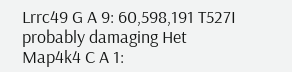Lrrc49 G A 9: 60,598,191 T527I probably damaging Het
Map4k4 C A 1: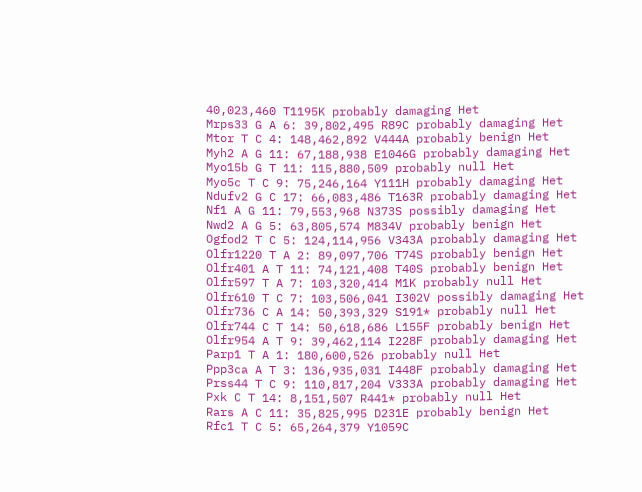40,023,460 T1195K probably damaging Het
Mrps33 G A 6: 39,802,495 R89C probably damaging Het
Mtor T C 4: 148,462,892 V444A probably benign Het
Myh2 A G 11: 67,188,938 E1046G probably damaging Het
Myo15b G T 11: 115,880,509 probably null Het
Myo5c T C 9: 75,246,164 Y111H probably damaging Het
Ndufv2 G C 17: 66,083,486 T163R probably damaging Het
Nf1 A G 11: 79,553,968 N373S possibly damaging Het
Nwd2 A G 5: 63,805,574 M834V probably benign Het
Ogfod2 T C 5: 124,114,956 V343A probably damaging Het
Olfr1220 T A 2: 89,097,706 T74S probably benign Het
Olfr401 A T 11: 74,121,408 T40S probably benign Het
Olfr597 T A 7: 103,320,414 M1K probably null Het
Olfr610 T C 7: 103,506,041 I302V possibly damaging Het
Olfr736 C A 14: 50,393,329 S191* probably null Het
Olfr744 C T 14: 50,618,686 L155F probably benign Het
Olfr954 A T 9: 39,462,114 I228F probably damaging Het
Parp1 T A 1: 180,600,526 probably null Het
Ppp3ca A T 3: 136,935,031 I448F probably damaging Het
Prss44 T C 9: 110,817,204 V333A probably damaging Het
Pxk C T 14: 8,151,507 R441* probably null Het
Rars A C 11: 35,825,995 D231E probably benign Het
Rfc1 T C 5: 65,264,379 Y1059C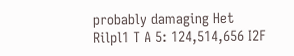probably damaging Het
Rilpl1 T A 5: 124,514,656 I2F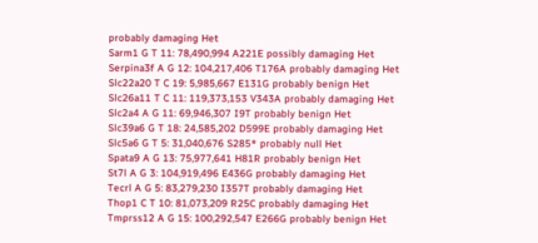probably damaging Het
Sarm1 G T 11: 78,490,994 A221E possibly damaging Het
Serpina3f A G 12: 104,217,406 T176A probably damaging Het
Slc22a20 T C 19: 5,985,667 E131G probably benign Het
Slc26a11 T C 11: 119,373,153 V343A probably damaging Het
Slc2a4 A G 11: 69,946,307 I9T probably benign Het
Slc39a6 G T 18: 24,585,202 D599E probably damaging Het
Slc5a6 G T 5: 31,040,676 S285* probably null Het
Spata9 A G 13: 75,977,641 H81R probably benign Het
St7l A G 3: 104,919,496 E436G probably damaging Het
Tecrl A G 5: 83,279,230 I357T probably damaging Het
Thop1 C T 10: 81,073,209 R25C probably damaging Het
Tmprss12 A G 15: 100,292,547 E266G probably benign Het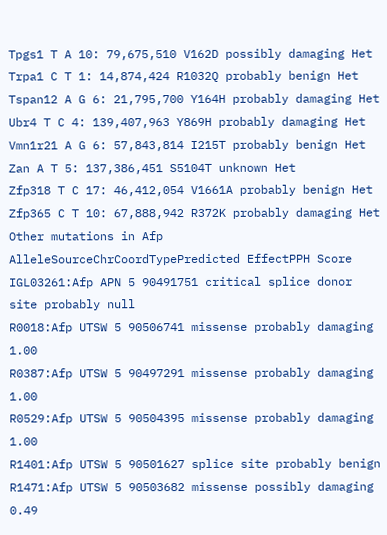Tpgs1 T A 10: 79,675,510 V162D possibly damaging Het
Trpa1 C T 1: 14,874,424 R1032Q probably benign Het
Tspan12 A G 6: 21,795,700 Y164H probably damaging Het
Ubr4 T C 4: 139,407,963 Y869H probably damaging Het
Vmn1r21 A G 6: 57,843,814 I215T probably benign Het
Zan A T 5: 137,386,451 S5104T unknown Het
Zfp318 T C 17: 46,412,054 V1661A probably benign Het
Zfp365 C T 10: 67,888,942 R372K probably damaging Het
Other mutations in Afp
AlleleSourceChrCoordTypePredicted EffectPPH Score
IGL03261:Afp APN 5 90491751 critical splice donor site probably null
R0018:Afp UTSW 5 90506741 missense probably damaging 1.00
R0387:Afp UTSW 5 90497291 missense probably damaging 1.00
R0529:Afp UTSW 5 90504395 missense probably damaging 1.00
R1401:Afp UTSW 5 90501627 splice site probably benign
R1471:Afp UTSW 5 90503682 missense possibly damaging 0.49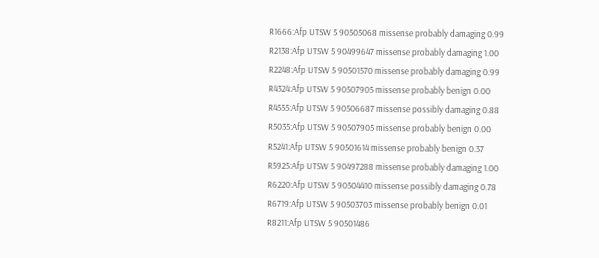R1666:Afp UTSW 5 90505068 missense probably damaging 0.99
R2138:Afp UTSW 5 90499647 missense probably damaging 1.00
R2248:Afp UTSW 5 90501570 missense probably damaging 0.99
R4324:Afp UTSW 5 90507905 missense probably benign 0.00
R4555:Afp UTSW 5 90506687 missense possibly damaging 0.88
R5035:Afp UTSW 5 90507905 missense probably benign 0.00
R5241:Afp UTSW 5 90501614 missense probably benign 0.37
R5925:Afp UTSW 5 90497288 missense probably damaging 1.00
R6220:Afp UTSW 5 90504410 missense possibly damaging 0.78
R6719:Afp UTSW 5 90503703 missense probably benign 0.01
R8211:Afp UTSW 5 90501486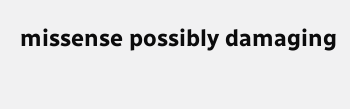missense possibly damaging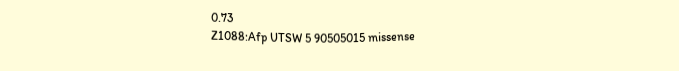0.73
Z1088:Afp UTSW 5 90505015 missense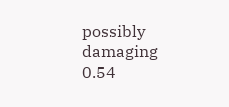possibly damaging 0.54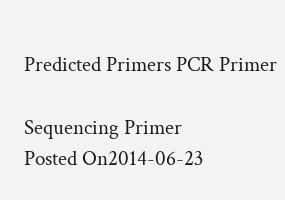Predicted Primers PCR Primer

Sequencing Primer
Posted On2014-06-23